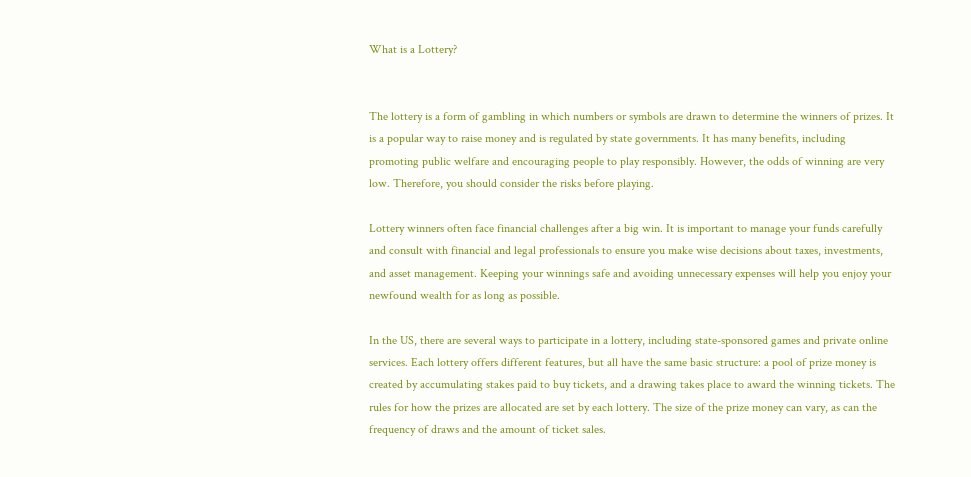What is a Lottery?


The lottery is a form of gambling in which numbers or symbols are drawn to determine the winners of prizes. It is a popular way to raise money and is regulated by state governments. It has many benefits, including promoting public welfare and encouraging people to play responsibly. However, the odds of winning are very low. Therefore, you should consider the risks before playing.

Lottery winners often face financial challenges after a big win. It is important to manage your funds carefully and consult with financial and legal professionals to ensure you make wise decisions about taxes, investments, and asset management. Keeping your winnings safe and avoiding unnecessary expenses will help you enjoy your newfound wealth for as long as possible.

In the US, there are several ways to participate in a lottery, including state-sponsored games and private online services. Each lottery offers different features, but all have the same basic structure: a pool of prize money is created by accumulating stakes paid to buy tickets, and a drawing takes place to award the winning tickets. The rules for how the prizes are allocated are set by each lottery. The size of the prize money can vary, as can the frequency of draws and the amount of ticket sales.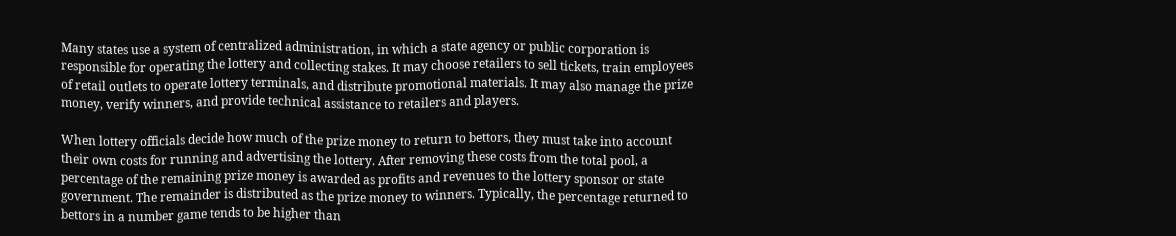Many states use a system of centralized administration, in which a state agency or public corporation is responsible for operating the lottery and collecting stakes. It may choose retailers to sell tickets, train employees of retail outlets to operate lottery terminals, and distribute promotional materials. It may also manage the prize money, verify winners, and provide technical assistance to retailers and players.

When lottery officials decide how much of the prize money to return to bettors, they must take into account their own costs for running and advertising the lottery. After removing these costs from the total pool, a percentage of the remaining prize money is awarded as profits and revenues to the lottery sponsor or state government. The remainder is distributed as the prize money to winners. Typically, the percentage returned to bettors in a number game tends to be higher than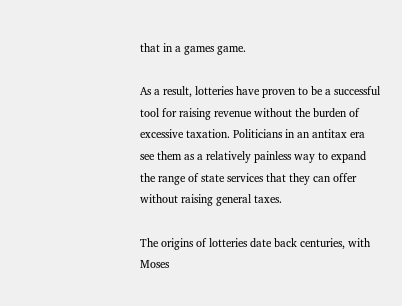that in a games game.

As a result, lotteries have proven to be a successful tool for raising revenue without the burden of excessive taxation. Politicians in an antitax era see them as a relatively painless way to expand the range of state services that they can offer without raising general taxes.

The origins of lotteries date back centuries, with Moses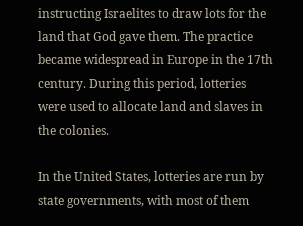instructing Israelites to draw lots for the land that God gave them. The practice became widespread in Europe in the 17th century. During this period, lotteries were used to allocate land and slaves in the colonies.

In the United States, lotteries are run by state governments, with most of them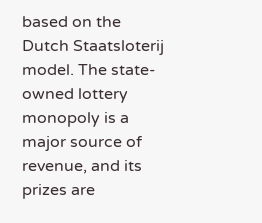based on the Dutch Staatsloterij model. The state-owned lottery monopoly is a major source of revenue, and its prizes are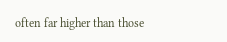often far higher than those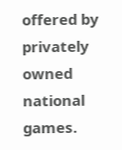offered by privately owned national games.